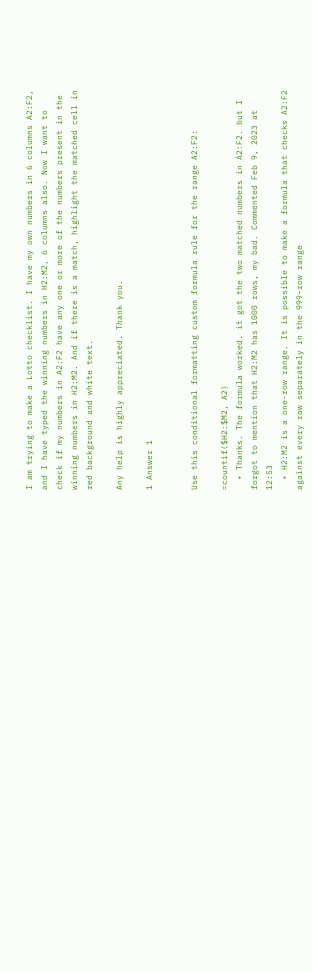I am trying to make a Lotto checklist. I have my own numbers in 6 columns A2:F2, and I have typed the winning numbers in H2:M2, 6 columns also. Now I want to check if my numbers in A2:F2 have any one or more of the numbers present in the winning numbers in H2:M2. And if there is a match, highlight the matched cell in red background and white text.

Any help is highly appreciated. Thank you.

1 Answer 1


Use this conditional formatting custom formula rule for the range A2:F2:

=countif($H2:$M2, A2)
  • Thanks. The formula worked. it got the two matched numbers in A2:F2. but I forgot to mention that H2:M2 has 1000 rows, my bad. Commented Feb 9, 2023 at 12:53
  • H2:M2 is a one-row range. It is possible to make a formula that checks A2:F2 against every row separately in the 999-row range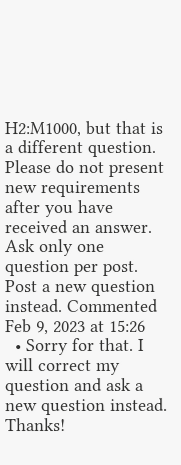H2:M1000, but that is a different question. Please do not present new requirements after you have received an answer. Ask only one question per post. Post a new question instead. Commented Feb 9, 2023 at 15:26
  • Sorry for that. I will correct my question and ask a new question instead. Thanks!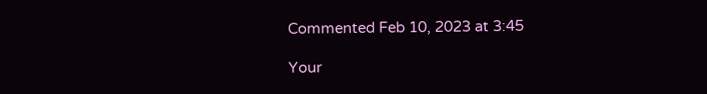Commented Feb 10, 2023 at 3:45

Your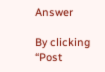Answer

By clicking “Post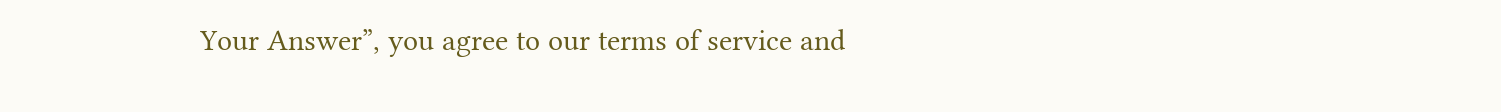Your Answer”, you agree to our terms of service and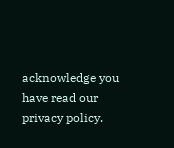acknowledge you have read our privacy policy.